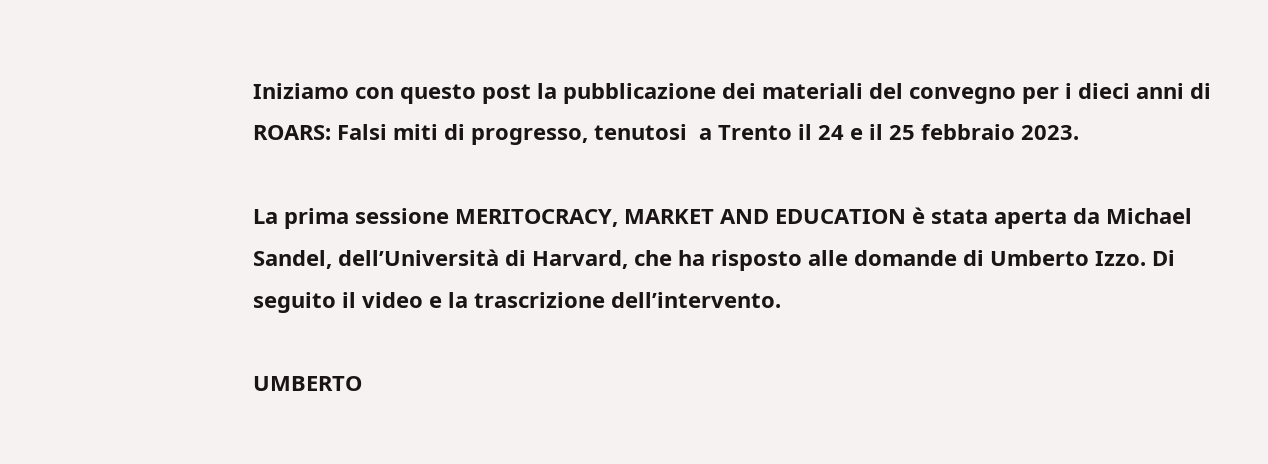Iniziamo con questo post la pubblicazione dei materiali del convegno per i dieci anni di ROARS: Falsi miti di progresso, tenutosi  a Trento il 24 e il 25 febbraio 2023.

La prima sessione MERITOCRACY, MARKET AND EDUCATION è stata aperta da Michael Sandel, dell’Università di Harvard, che ha risposto alle domande di Umberto Izzo. Di seguito il video e la trascrizione dell’intervento.

UMBERTO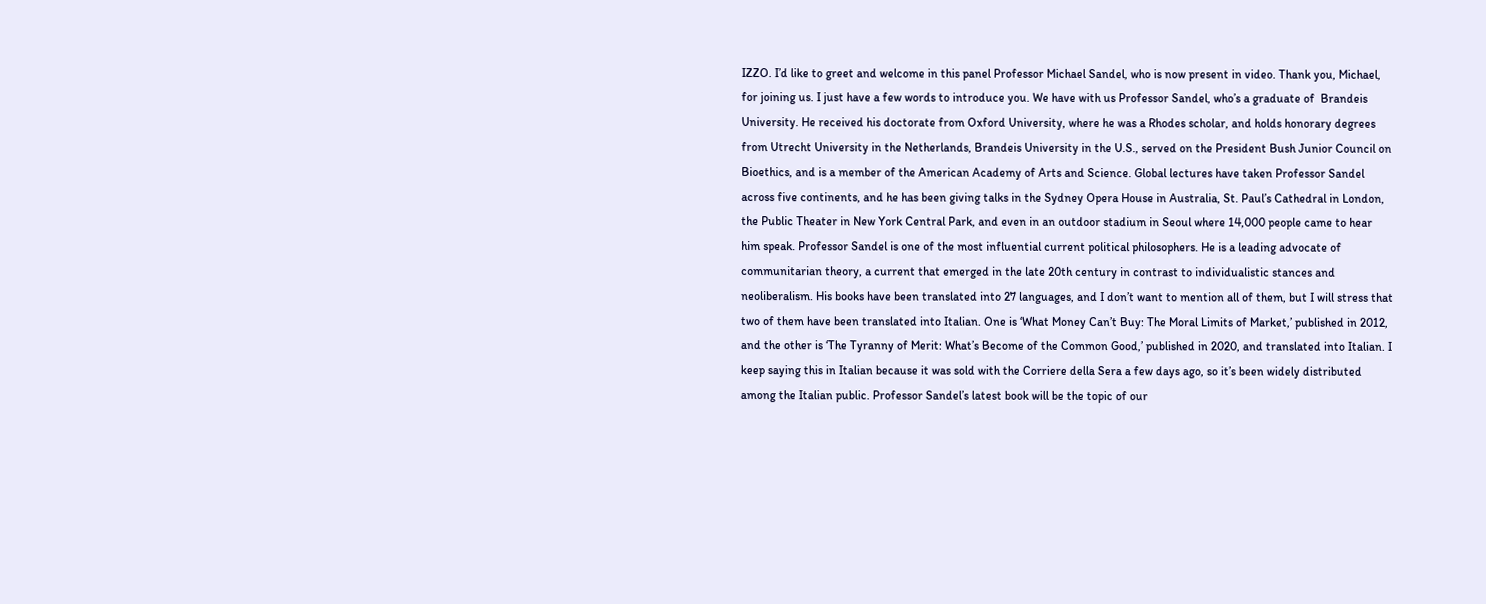IZZO. I’d like to greet and welcome in this panel Professor Michael Sandel, who is now present in video. Thank you, Michael, for joining us. I just have a few words to introduce you. We have with us Professor Sandel, who’s a graduate of  Brandeis University. He received his doctorate from Oxford University, where he was a Rhodes scholar, and holds honorary degrees from Utrecht University in the Netherlands, Brandeis University in the U.S., served on the President Bush Junior Council on Bioethics, and is a member of the American Academy of Arts and Science. Global lectures have taken Professor Sandel across five continents, and he has been giving talks in the Sydney Opera House in Australia, St. Paul’s Cathedral in London, the Public Theater in New York Central Park, and even in an outdoor stadium in Seoul where 14,000 people came to hear him speak. Professor Sandel is one of the most influential current political philosophers. He is a leading advocate of communitarian theory, a current that emerged in the late 20th century in contrast to individualistic stances and neoliberalism. His books have been translated into 27 languages, and I don’t want to mention all of them, but I will stress that two of them have been translated into Italian. One is ‘What Money Can’t Buy: The Moral Limits of Market,’ published in 2012, and the other is ‘The Tyranny of Merit: What’s Become of the Common Good,’ published in 2020, and translated into Italian. I keep saying this in Italian because it was sold with the Corriere della Sera a few days ago, so it’s been widely distributed among the Italian public. Professor Sandel’s latest book will be the topic of our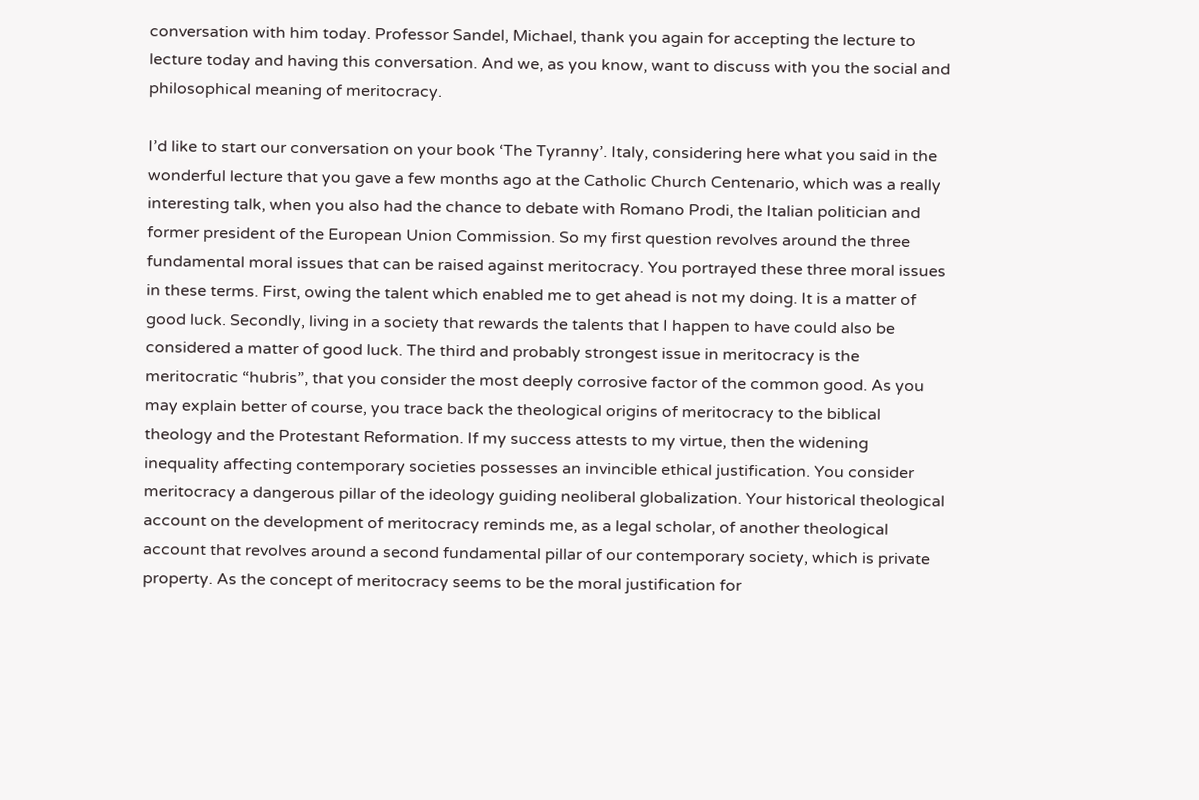conversation with him today. Professor Sandel, Michael, thank you again for accepting the lecture to lecture today and having this conversation. And we, as you know, want to discuss with you the social and philosophical meaning of meritocracy.

I’d like to start our conversation on your book ‘The Tyranny’. Italy, considering here what you said in the wonderful lecture that you gave a few months ago at the Catholic Church Centenario, which was a really interesting talk, when you also had the chance to debate with Romano Prodi, the Italian politician and former president of the European Union Commission. So my first question revolves around the three fundamental moral issues that can be raised against meritocracy. You portrayed these three moral issues in these terms. First, owing the talent which enabled me to get ahead is not my doing. It is a matter of good luck. Secondly, living in a society that rewards the talents that I happen to have could also be considered a matter of good luck. The third and probably strongest issue in meritocracy is the meritocratic “hubris”, that you consider the most deeply corrosive factor of the common good. As you may explain better of course, you trace back the theological origins of meritocracy to the biblical theology and the Protestant Reformation. If my success attests to my virtue, then the widening inequality affecting contemporary societies possesses an invincible ethical justification. You consider meritocracy a dangerous pillar of the ideology guiding neoliberal globalization. Your historical theological account on the development of meritocracy reminds me, as a legal scholar, of another theological account that revolves around a second fundamental pillar of our contemporary society, which is private property. As the concept of meritocracy seems to be the moral justification for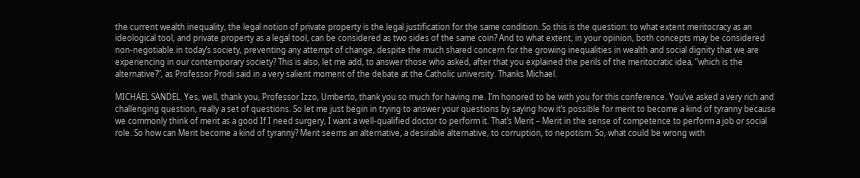the current wealth inequality, the legal notion of private property is the legal justification for the same condition. So this is the question: to what extent meritocracy as an ideological tool, and private property as a legal tool, can be considered as two sides of the same coin? And to what extent, in your opinion, both concepts may be considered non-negotiable in today’s society, preventing any attempt of change, despite the much shared concern for the growing inequalities in wealth and social dignity that we are experiencing in our contemporary society? This is also, let me add, to answer those who asked, after that you explained the perils of the meritocratic idea, “which is the alternative?”, as Professor Prodi said in a very salient moment of the debate at the Catholic university. Thanks Michael.

MICHAEL SANDEL. Yes, well, thank you, Professor Izzo, Umberto, thank you so much for having me. I’m honored to be with you for this conference. You’ve asked a very rich and challenging question, really a set of questions. So let me just begin in trying to answer your questions by saying how it’s possible for merit to become a kind of tyranny because we commonly think of merit as a good If I need surgery, I want a well-qualified doctor to perform it. That’s Merit – Merit in the sense of competence to perform a job or social role. So how can Merit become a kind of tyranny? Merit seems an alternative, a desirable alternative, to corruption, to nepotism. So, what could be wrong with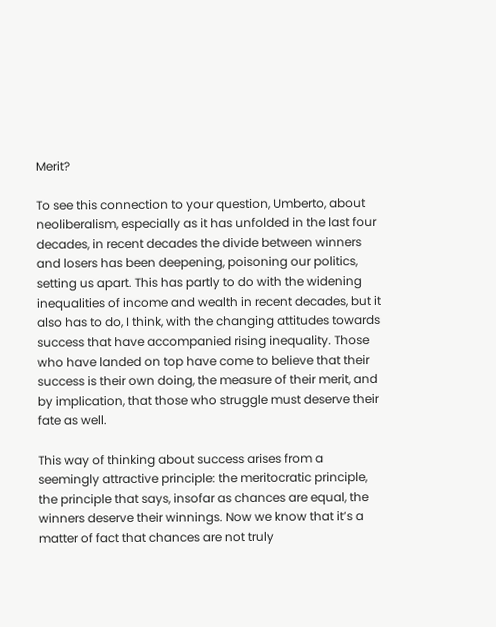Merit?

To see this connection to your question, Umberto, about neoliberalism, especially as it has unfolded in the last four decades, in recent decades the divide between winners and losers has been deepening, poisoning our politics, setting us apart. This has partly to do with the widening inequalities of income and wealth in recent decades, but it also has to do, I think, with the changing attitudes towards success that have accompanied rising inequality. Those who have landed on top have come to believe that their success is their own doing, the measure of their merit, and by implication, that those who struggle must deserve their fate as well.

This way of thinking about success arises from a seemingly attractive principle: the meritocratic principle, the principle that says, insofar as chances are equal, the winners deserve their winnings. Now we know that it’s a matter of fact that chances are not truly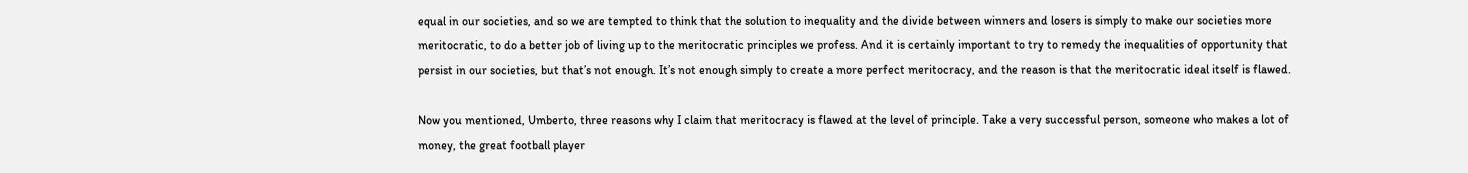equal in our societies, and so we are tempted to think that the solution to inequality and the divide between winners and losers is simply to make our societies more meritocratic, to do a better job of living up to the meritocratic principles we profess. And it is certainly important to try to remedy the inequalities of opportunity that persist in our societies, but that’s not enough. It’s not enough simply to create a more perfect meritocracy, and the reason is that the meritocratic ideal itself is flawed.

Now you mentioned, Umberto, three reasons why I claim that meritocracy is flawed at the level of principle. Take a very successful person, someone who makes a lot of money, the great football player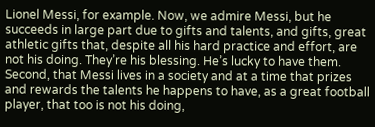Lionel Messi, for example. Now, we admire Messi, but he succeeds in large part due to gifts and talents, and gifts, great athletic gifts that, despite all his hard practice and effort, are not his doing. They’re his blessing. He’s lucky to have them. Second, that Messi lives in a society and at a time that prizes and rewards the talents he happens to have, as a great football player, that too is not his doing,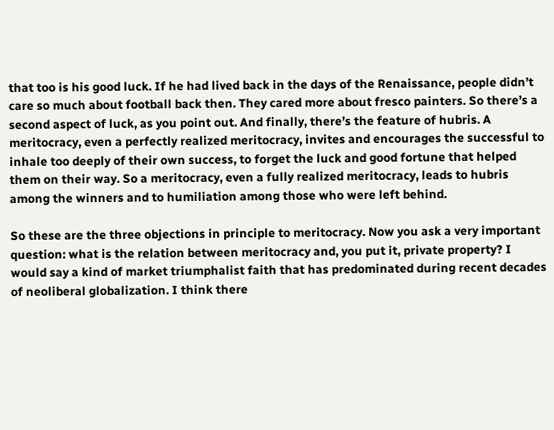that too is his good luck. If he had lived back in the days of the Renaissance, people didn’t care so much about football back then. They cared more about fresco painters. So there’s a second aspect of luck, as you point out. And finally, there’s the feature of hubris. A meritocracy, even a perfectly realized meritocracy, invites and encourages the successful to inhale too deeply of their own success, to forget the luck and good fortune that helped them on their way. So a meritocracy, even a fully realized meritocracy, leads to hubris among the winners and to humiliation among those who were left behind.

So these are the three objections in principle to meritocracy. Now you ask a very important question: what is the relation between meritocracy and, you put it, private property? I would say a kind of market triumphalist faith that has predominated during recent decades of neoliberal globalization. I think there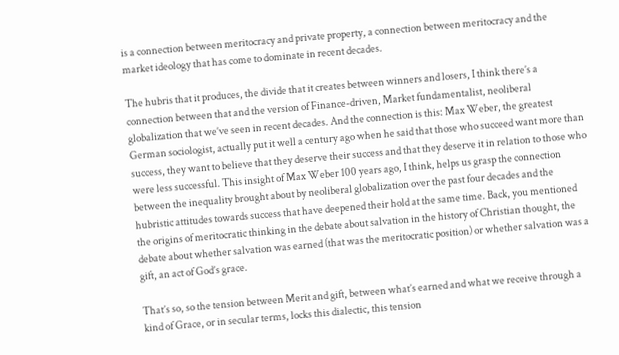is a connection between meritocracy and private property, a connection between meritocracy and the market ideology that has come to dominate in recent decades.

The hubris that it produces, the divide that it creates between winners and losers, I think there’s a connection between that and the version of Finance-driven, Market fundamentalist, neoliberal globalization that we’ve seen in recent decades. And the connection is this: Max Weber, the greatest German sociologist, actually put it well a century ago when he said that those who succeed want more than success, they want to believe that they deserve their success and that they deserve it in relation to those who were less successful. This insight of Max Weber 100 years ago, I think, helps us grasp the connection between the inequality brought about by neoliberal globalization over the past four decades and the hubristic attitudes towards success that have deepened their hold at the same time. Back, you mentioned the origins of meritocratic thinking in the debate about salvation in the history of Christian thought, the debate about whether salvation was earned (that was the meritocratic position) or whether salvation was a gift, an act of God’s grace.

That’s so, so the tension between Merit and gift, between what’s earned and what we receive through a kind of Grace, or in secular terms, locks this dialectic, this tension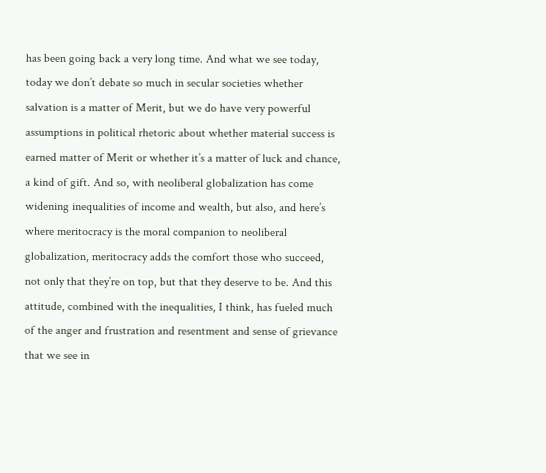has been going back a very long time. And what we see today, today we don’t debate so much in secular societies whether salvation is a matter of Merit, but we do have very powerful assumptions in political rhetoric about whether material success is earned matter of Merit or whether it’s a matter of luck and chance, a kind of gift. And so, with neoliberal globalization has come widening inequalities of income and wealth, but also, and here’s where meritocracy is the moral companion to neoliberal globalization, meritocracy adds the comfort those who succeed, not only that they’re on top, but that they deserve to be. And this attitude, combined with the inequalities, I think, has fueled much of the anger and frustration and resentment and sense of grievance that we see in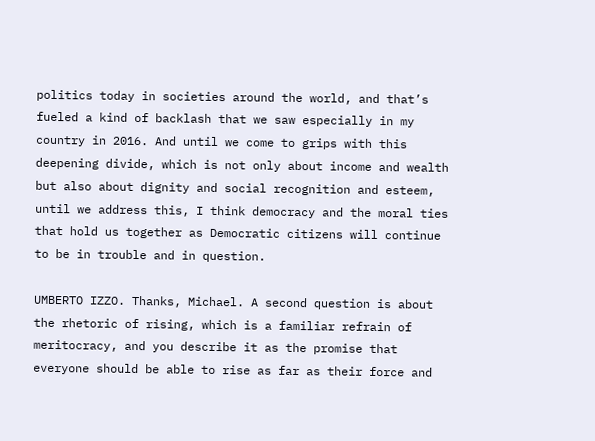politics today in societies around the world, and that’s fueled a kind of backlash that we saw especially in my country in 2016. And until we come to grips with this deepening divide, which is not only about income and wealth but also about dignity and social recognition and esteem, until we address this, I think democracy and the moral ties that hold us together as Democratic citizens will continue to be in trouble and in question.

UMBERTO IZZO. Thanks, Michael. A second question is about the rhetoric of rising, which is a familiar refrain of meritocracy, and you describe it as the promise that everyone should be able to rise as far as their force and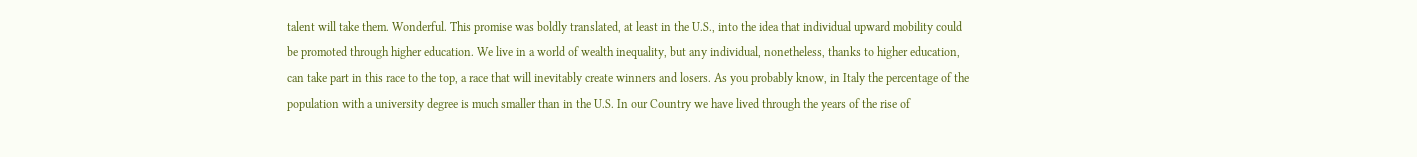talent will take them. Wonderful. This promise was boldly translated, at least in the U.S., into the idea that individual upward mobility could be promoted through higher education. We live in a world of wealth inequality, but any individual, nonetheless, thanks to higher education, can take part in this race to the top, a race that will inevitably create winners and losers. As you probably know, in Italy the percentage of the population with a university degree is much smaller than in the U.S. In our Country we have lived through the years of the rise of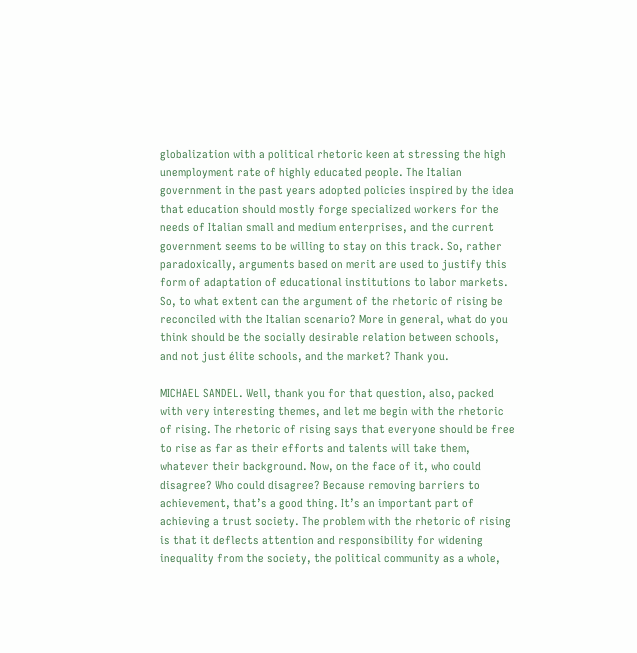globalization with a political rhetoric keen at stressing the high unemployment rate of highly educated people. The Italian government in the past years adopted policies inspired by the idea that education should mostly forge specialized workers for the needs of Italian small and medium enterprises, and the current government seems to be willing to stay on this track. So, rather paradoxically, arguments based on merit are used to justify this form of adaptation of educational institutions to labor markets. So, to what extent can the argument of the rhetoric of rising be reconciled with the Italian scenario? More in general, what do you think should be the socially desirable relation between schools, and not just élite schools, and the market? Thank you.

MICHAEL SANDEL. Well, thank you for that question, also, packed with very interesting themes, and let me begin with the rhetoric of rising. The rhetoric of rising says that everyone should be free to rise as far as their efforts and talents will take them, whatever their background. Now, on the face of it, who could disagree? Who could disagree? Because removing barriers to achievement, that’s a good thing. It’s an important part of achieving a trust society. The problem with the rhetoric of rising is that it deflects attention and responsibility for widening inequality from the society, the political community as a whole,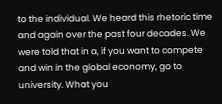to the individual. We heard this rhetoric time and again over the past four decades. We were told that in a, if you want to compete and win in the global economy, go to university. What you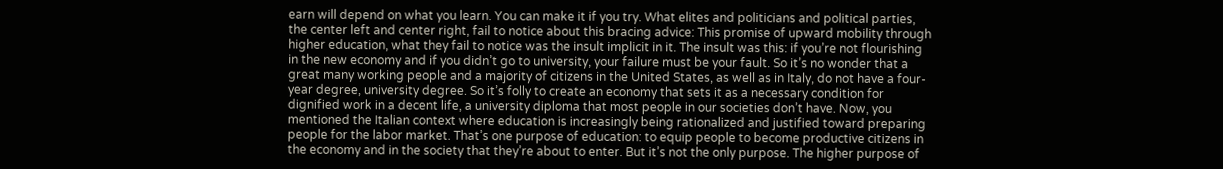earn will depend on what you learn. You can make it if you try. What elites and politicians and political parties, the center left and center right, fail to notice about this bracing advice: This promise of upward mobility through higher education, what they fail to notice was the insult implicit in it. The insult was this: if you’re not flourishing in the new economy and if you didn’t go to university, your failure must be your fault. So it’s no wonder that a great many working people and a majority of citizens in the United States, as well as in Italy, do not have a four-year degree, university degree. So it’s folly to create an economy that sets it as a necessary condition for dignified work in a decent life, a university diploma that most people in our societies don’t have. Now, you mentioned the Italian context where education is increasingly being rationalized and justified toward preparing people for the labor market. That’s one purpose of education: to equip people to become productive citizens in the economy and in the society that they’re about to enter. But it’s not the only purpose. The higher purpose of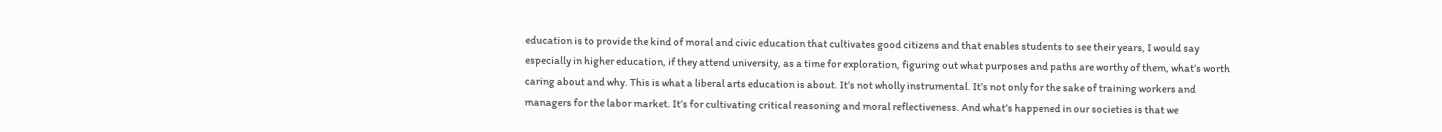education is to provide the kind of moral and civic education that cultivates good citizens and that enables students to see their years, I would say especially in higher education, if they attend university, as a time for exploration, figuring out what purposes and paths are worthy of them, what’s worth caring about and why. This is what a liberal arts education is about. It’s not wholly instrumental. It’s not only for the sake of training workers and managers for the labor market. It’s for cultivating critical reasoning and moral reflectiveness. And what’s happened in our societies is that we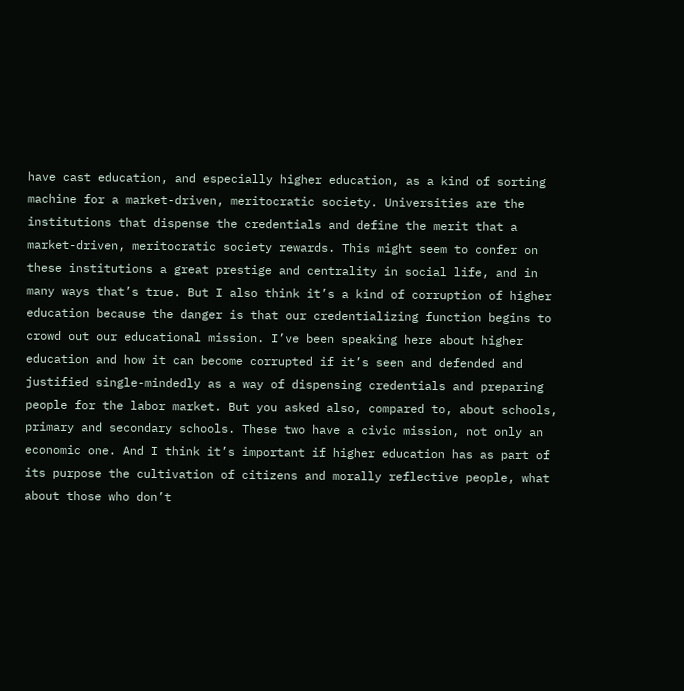have cast education, and especially higher education, as a kind of sorting machine for a market-driven, meritocratic society. Universities are the institutions that dispense the credentials and define the merit that a market-driven, meritocratic society rewards. This might seem to confer on these institutions a great prestige and centrality in social life, and in many ways that’s true. But I also think it’s a kind of corruption of higher education because the danger is that our credentializing function begins to crowd out our educational mission. I’ve been speaking here about higher education and how it can become corrupted if it’s seen and defended and justified single-mindedly as a way of dispensing credentials and preparing people for the labor market. But you asked also, compared to, about schools, primary and secondary schools. These two have a civic mission, not only an economic one. And I think it’s important if higher education has as part of its purpose the cultivation of citizens and morally reflective people, what about those who don’t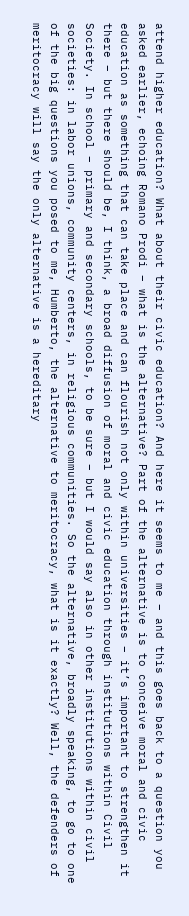attend higher education? What about their civic education? And here it seems to me – and this goes back to a question you asked earlier, echoing Romano Prodi – what is the alternative? Part of the alternative is to conceive moral and civic education as something that can take place and can flourish not only within universities – it’s important to strengthen it there – but there should be, I think, a broad diffusion of moral and civic education through institutions within Civil Society. In school – primary and secondary schools, to be sure – but I would say also in other institutions within civil societies: in labor unions, community centers, in religious communities. So the alternative, broadly speaking, to go to one of the big questions you posed to me, Humberto, the alternative to meritocracy, what is it exactly? Well, the defenders of meritocracy will say the only alternative is a hereditary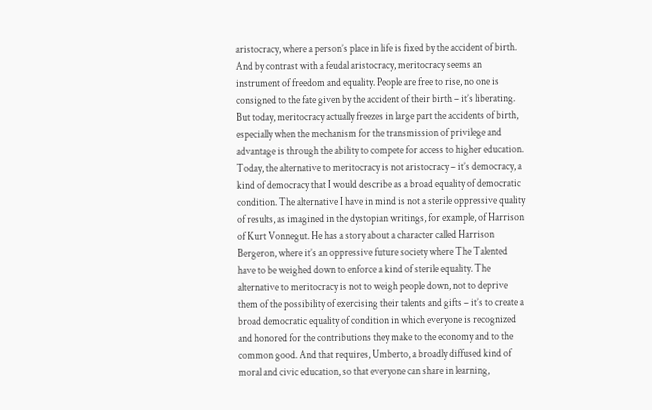aristocracy, where a person’s place in life is fixed by the accident of birth. And by contrast with a feudal aristocracy, meritocracy seems an instrument of freedom and equality. People are free to rise, no one is consigned to the fate given by the accident of their birth – it’s liberating. But today, meritocracy actually freezes in large part the accidents of birth, especially when the mechanism for the transmission of privilege and advantage is through the ability to compete for access to higher education. Today, the alternative to meritocracy is not aristocracy – it’s democracy, a kind of democracy that I would describe as a broad equality of democratic condition. The alternative I have in mind is not a sterile oppressive quality of results, as imagined in the dystopian writings, for example, of Harrison of Kurt Vonnegut. He has a story about a character called Harrison Bergeron, where it’s an oppressive future society where The Talented have to be weighed down to enforce a kind of sterile equality. The alternative to meritocracy is not to weigh people down, not to deprive them of the possibility of exercising their talents and gifts – it’s to create a broad democratic equality of condition in which everyone is recognized and honored for the contributions they make to the economy and to the common good. And that requires, Umberto, a broadly diffused kind of moral and civic education, so that everyone can share in learning,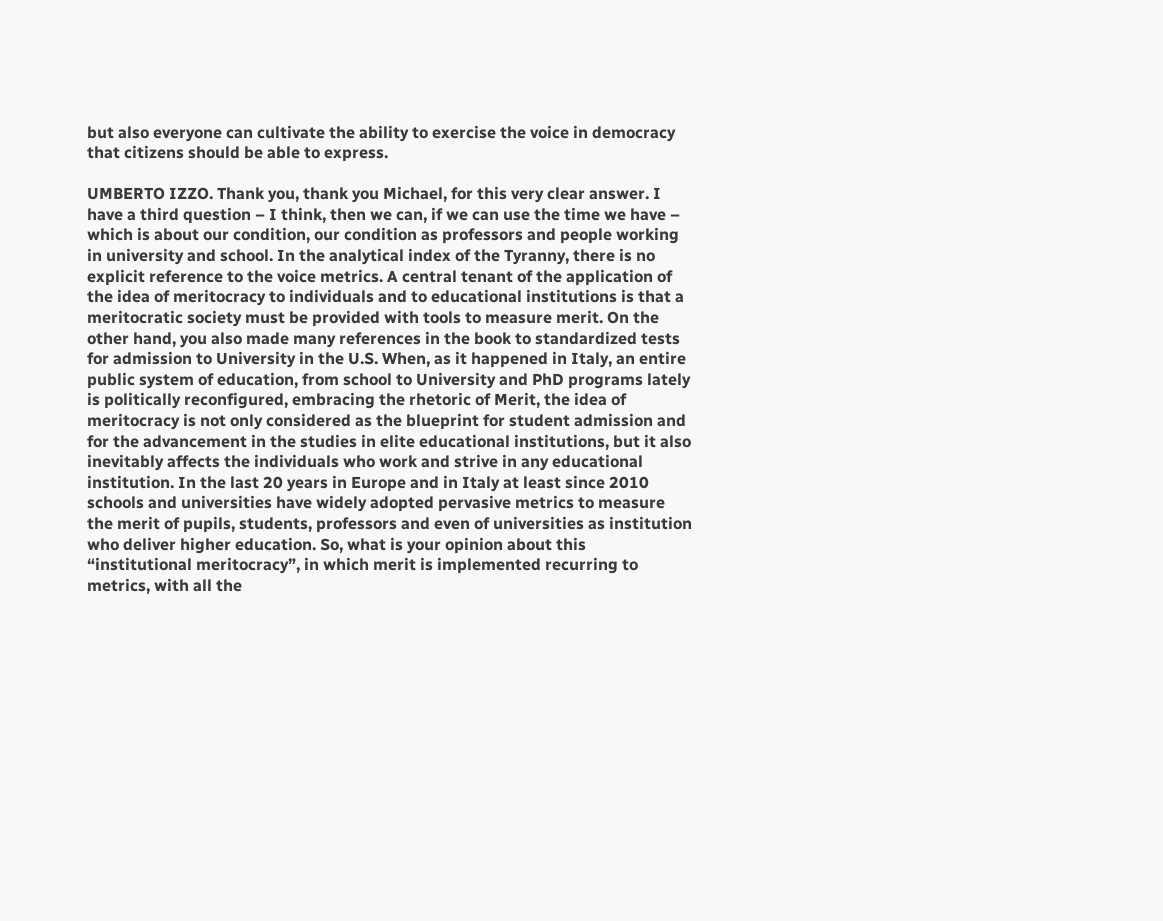but also everyone can cultivate the ability to exercise the voice in democracy that citizens should be able to express.

UMBERTO IZZO. Thank you, thank you Michael, for this very clear answer. I have a third question – I think, then we can, if we can use the time we have – which is about our condition, our condition as professors and people working in university and school. In the analytical index of the Tyranny, there is no explicit reference to the voice metrics. A central tenant of the application of the idea of meritocracy to individuals and to educational institutions is that a meritocratic society must be provided with tools to measure merit. On the other hand, you also made many references in the book to standardized tests for admission to University in the U.S. When, as it happened in Italy, an entire public system of education, from school to University and PhD programs lately is politically reconfigured, embracing the rhetoric of Merit, the idea of meritocracy is not only considered as the blueprint for student admission and for the advancement in the studies in elite educational institutions, but it also inevitably affects the individuals who work and strive in any educational institution. In the last 20 years in Europe and in Italy at least since 2010 schools and universities have widely adopted pervasive metrics to measure the merit of pupils, students, professors and even of universities as institution who deliver higher education. So, what is your opinion about this “institutional meritocracy”, in which merit is implemented recurring to metrics, with all the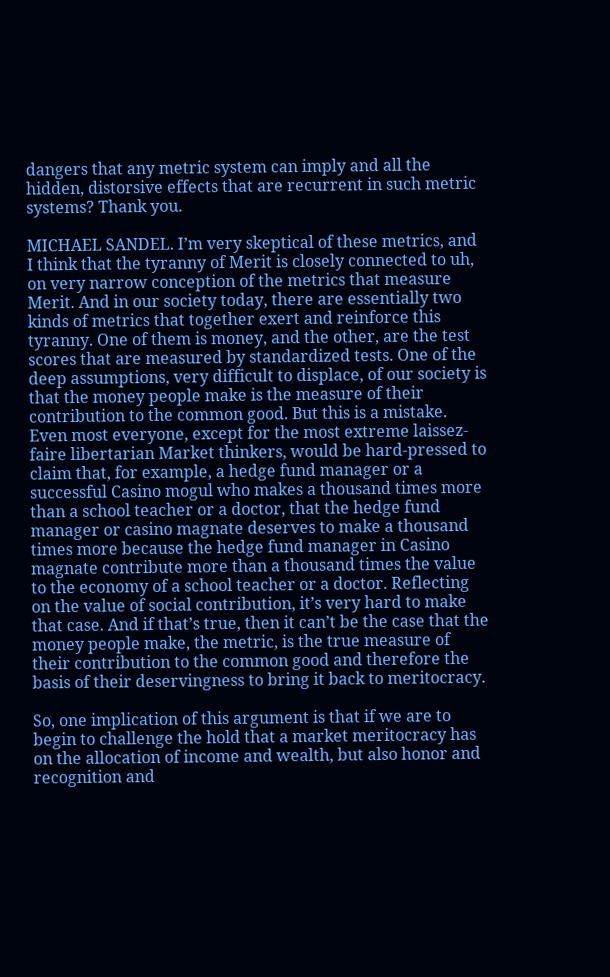dangers that any metric system can imply and all the hidden, distorsive effects that are recurrent in such metric systems? Thank you.

MICHAEL SANDEL. I’m very skeptical of these metrics, and I think that the tyranny of Merit is closely connected to uh, on very narrow conception of the metrics that measure Merit. And in our society today, there are essentially two kinds of metrics that together exert and reinforce this tyranny. One of them is money, and the other, are the test scores that are measured by standardized tests. One of the deep assumptions, very difficult to displace, of our society is that the money people make is the measure of their contribution to the common good. But this is a mistake. Even most everyone, except for the most extreme laissez-faire libertarian Market thinkers, would be hard-pressed to claim that, for example, a hedge fund manager or a successful Casino mogul who makes a thousand times more than a school teacher or a doctor, that the hedge fund manager or casino magnate deserves to make a thousand times more because the hedge fund manager in Casino magnate contribute more than a thousand times the value to the economy of a school teacher or a doctor. Reflecting on the value of social contribution, it’s very hard to make that case. And if that’s true, then it can’t be the case that the money people make, the metric, is the true measure of their contribution to the common good and therefore the basis of their deservingness to bring it back to meritocracy.

So, one implication of this argument is that if we are to begin to challenge the hold that a market meritocracy has on the allocation of income and wealth, but also honor and recognition and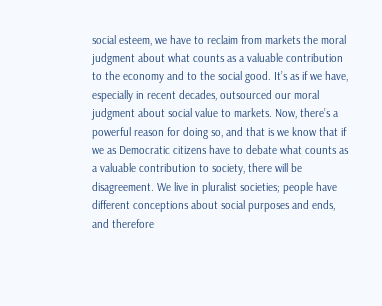social esteem, we have to reclaim from markets the moral judgment about what counts as a valuable contribution to the economy and to the social good. It’s as if we have, especially in recent decades, outsourced our moral judgment about social value to markets. Now, there’s a powerful reason for doing so, and that is we know that if we as Democratic citizens have to debate what counts as a valuable contribution to society, there will be disagreement. We live in pluralist societies; people have different conceptions about social purposes and ends, and therefore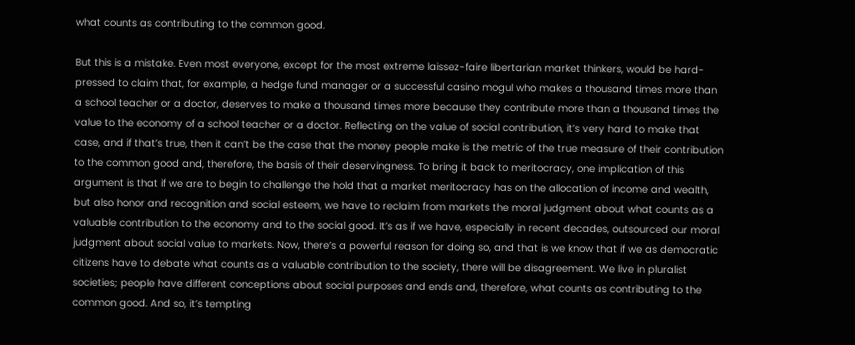what counts as contributing to the common good.

But this is a mistake. Even most everyone, except for the most extreme laissez-faire libertarian market thinkers, would be hard-pressed to claim that, for example, a hedge fund manager or a successful casino mogul who makes a thousand times more than a school teacher or a doctor, deserves to make a thousand times more because they contribute more than a thousand times the value to the economy of a school teacher or a doctor. Reflecting on the value of social contribution, it’s very hard to make that case, and if that’s true, then it can’t be the case that the money people make is the metric of the true measure of their contribution to the common good and, therefore, the basis of their deservingness. To bring it back to meritocracy, one implication of this argument is that if we are to begin to challenge the hold that a market meritocracy has on the allocation of income and wealth, but also honor and recognition and social esteem, we have to reclaim from markets the moral judgment about what counts as a valuable contribution to the economy and to the social good. It’s as if we have, especially in recent decades, outsourced our moral judgment about social value to markets. Now, there’s a powerful reason for doing so, and that is we know that if we as democratic citizens have to debate what counts as a valuable contribution to the society, there will be disagreement. We live in pluralist societies; people have different conceptions about social purposes and ends and, therefore, what counts as contributing to the common good. And so, it’s tempting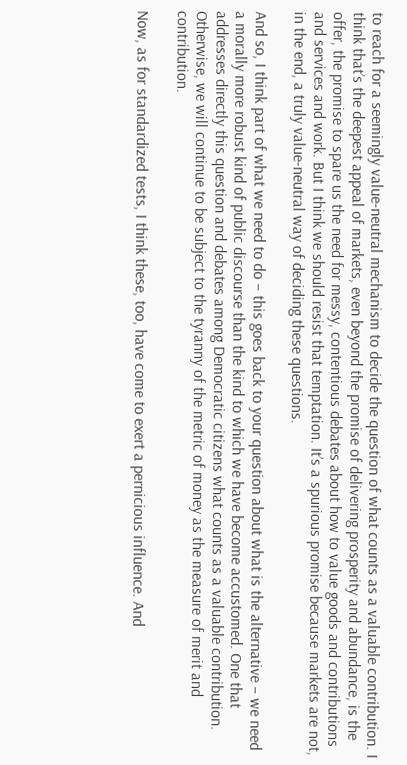to reach for a seemingly value-neutral mechanism to decide the question of what counts as a valuable contribution. I think that’s the deepest appeal of markets, even beyond the promise of delivering prosperity and abundance, is the offer, the promise to spare us the need for messy, contentious debates about how to value goods and contributions and services and work. But I think we should resist that temptation. It’s a spurious promise because markets are not, in the end, a truly value-neutral way of deciding these questions.

And so, I think part of what we need to do – this goes back to your question about what is the alternative – we need a morally more robust kind of public discourse than the kind to which we have become accustomed. One that addresses directly this question and debates among Democratic citizens what counts as a valuable contribution. Otherwise, we will continue to be subject to the tyranny of the metric of money as the measure of merit and contribution.

Now, as for standardized tests, I think these, too, have come to exert a pernicious influence. And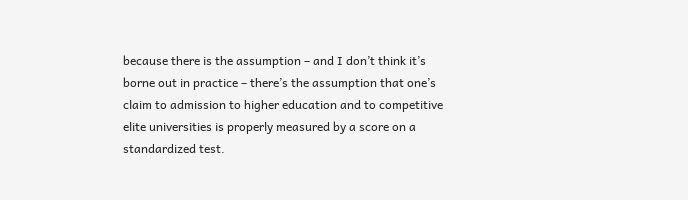because there is the assumption – and I don’t think it’s borne out in practice – there’s the assumption that one’s claim to admission to higher education and to competitive elite universities is properly measured by a score on a standardized test.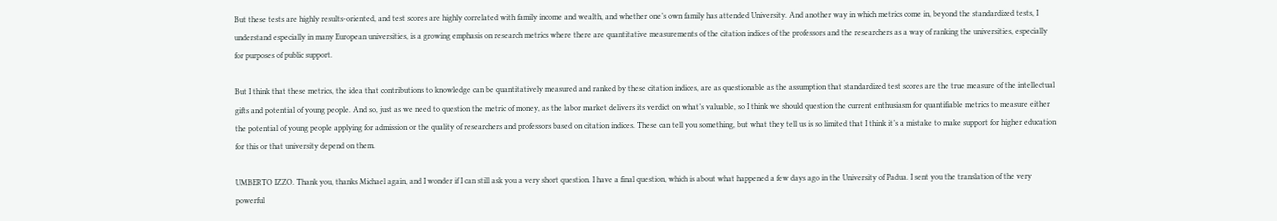But these tests are highly results-oriented, and test scores are highly correlated with family income and wealth, and whether one’s own family has attended University. And another way in which metrics come in, beyond the standardized tests, I understand especially in many European universities, is a growing emphasis on research metrics where there are quantitative measurements of the citation indices of the professors and the researchers as a way of ranking the universities, especially for purposes of public support.

But I think that these metrics, the idea that contributions to knowledge can be quantitatively measured and ranked by these citation indices, are as questionable as the assumption that standardized test scores are the true measure of the intellectual gifts and potential of young people. And so, just as we need to question the metric of money, as the labor market delivers its verdict on what’s valuable, so I think we should question the current enthusiasm for quantifiable metrics to measure either the potential of young people applying for admission or the quality of researchers and professors based on citation indices. These can tell you something, but what they tell us is so limited that I think it’s a mistake to make support for higher education for this or that university depend on them.

UMBERTO IZZO. Thank you, thanks Michael again, and I wonder if I can still ask you a very short question. I have a final question, which is about what happened a few days ago in the University of Padua. I sent you the translation of the very powerful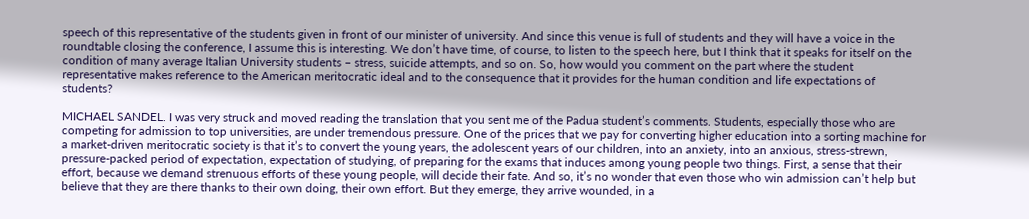speech of this representative of the students given in front of our minister of university. And since this venue is full of students and they will have a voice in the roundtable closing the conference, I assume this is interesting. We don’t have time, of course, to listen to the speech here, but I think that it speaks for itself on the condition of many average Italian University students – stress, suicide attempts, and so on. So, how would you comment on the part where the student representative makes reference to the American meritocratic ideal and to the consequence that it provides for the human condition and life expectations of students?

MICHAEL SANDEL. I was very struck and moved reading the translation that you sent me of the Padua student’s comments. Students, especially those who are competing for admission to top universities, are under tremendous pressure. One of the prices that we pay for converting higher education into a sorting machine for a market-driven meritocratic society is that it’s to convert the young years, the adolescent years of our children, into an anxiety, into an anxious, stress-strewn, pressure-packed period of expectation, expectation of studying, of preparing for the exams that induces among young people two things. First, a sense that their effort, because we demand strenuous efforts of these young people, will decide their fate. And so, it’s no wonder that even those who win admission can’t help but believe that they are there thanks to their own doing, their own effort. But they emerge, they arrive wounded, in a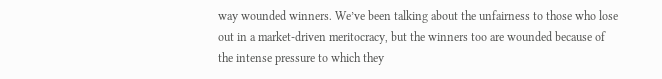way wounded winners. We’ve been talking about the unfairness to those who lose out in a market-driven meritocracy, but the winners too are wounded because of the intense pressure to which they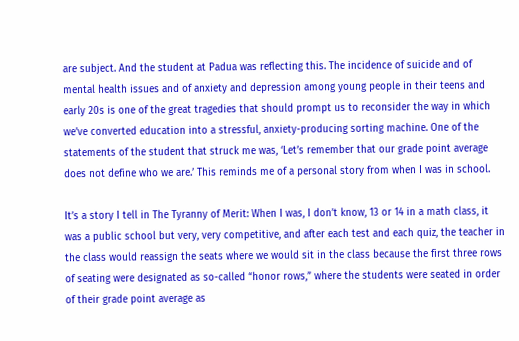are subject. And the student at Padua was reflecting this. The incidence of suicide and of mental health issues and of anxiety and depression among young people in their teens and early 20s is one of the great tragedies that should prompt us to reconsider the way in which we’ve converted education into a stressful, anxiety-producing sorting machine. One of the statements of the student that struck me was, ‘Let’s remember that our grade point average does not define who we are.’ This reminds me of a personal story from when I was in school.

It’s a story I tell in The Tyranny of Merit: When I was, I don’t know, 13 or 14 in a math class, it was a public school but very, very competitive, and after each test and each quiz, the teacher in the class would reassign the seats where we would sit in the class because the first three rows of seating were designated as so-called “honor rows,” where the students were seated in order of their grade point average as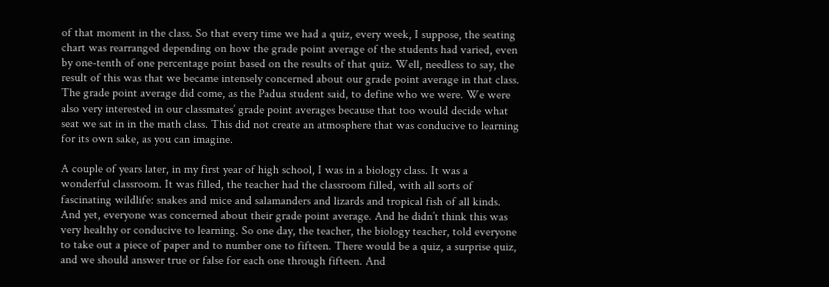of that moment in the class. So that every time we had a quiz, every week, I suppose, the seating chart was rearranged depending on how the grade point average of the students had varied, even by one-tenth of one percentage point based on the results of that quiz. Well, needless to say, the result of this was that we became intensely concerned about our grade point average in that class. The grade point average did come, as the Padua student said, to define who we were. We were also very interested in our classmates’ grade point averages because that too would decide what seat we sat in in the math class. This did not create an atmosphere that was conducive to learning for its own sake, as you can imagine.

A couple of years later, in my first year of high school, I was in a biology class. It was a wonderful classroom. It was filled, the teacher had the classroom filled, with all sorts of fascinating wildlife: snakes and mice and salamanders and lizards and tropical fish of all kinds. And yet, everyone was concerned about their grade point average. And he didn’t think this was very healthy or conducive to learning. So one day, the teacher, the biology teacher, told everyone to take out a piece of paper and to number one to fifteen. There would be a quiz, a surprise quiz, and we should answer true or false for each one through fifteen. And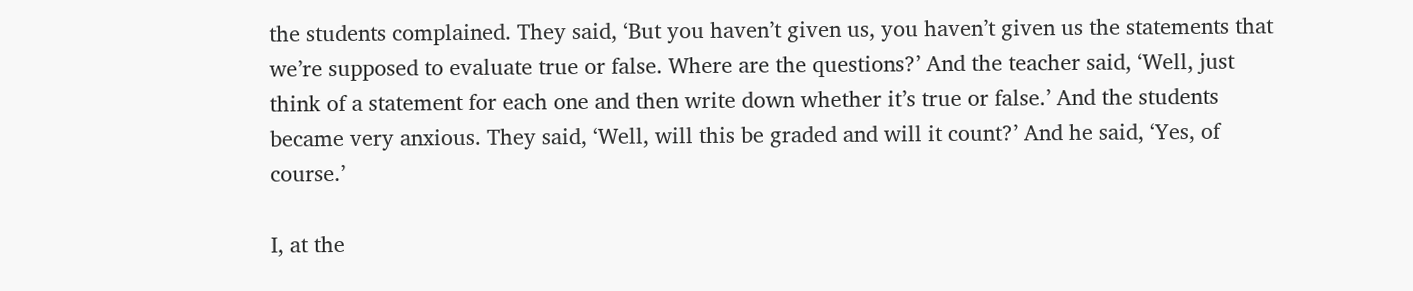the students complained. They said, ‘But you haven’t given us, you haven’t given us the statements that we’re supposed to evaluate true or false. Where are the questions?’ And the teacher said, ‘Well, just think of a statement for each one and then write down whether it’s true or false.’ And the students became very anxious. They said, ‘Well, will this be graded and will it count?’ And he said, ‘Yes, of course.’

I, at the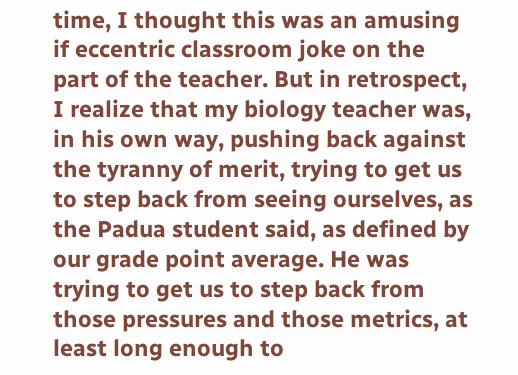time, I thought this was an amusing if eccentric classroom joke on the part of the teacher. But in retrospect, I realize that my biology teacher was, in his own way, pushing back against the tyranny of merit, trying to get us to step back from seeing ourselves, as the Padua student said, as defined by our grade point average. He was trying to get us to step back from those pressures and those metrics, at least long enough to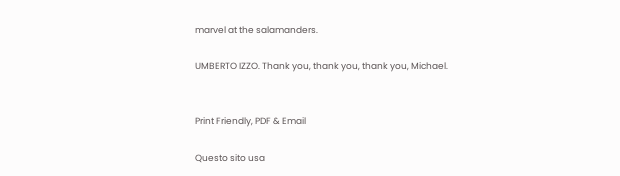marvel at the salamanders.

UMBERTO IZZO. Thank you, thank you, thank you, Michael.


Print Friendly, PDF & Email

Questo sito usa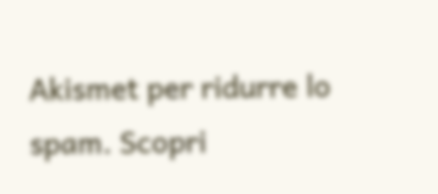Akismet per ridurre lo spam. Scopri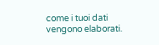come i tuoi dati vengono elaborati.